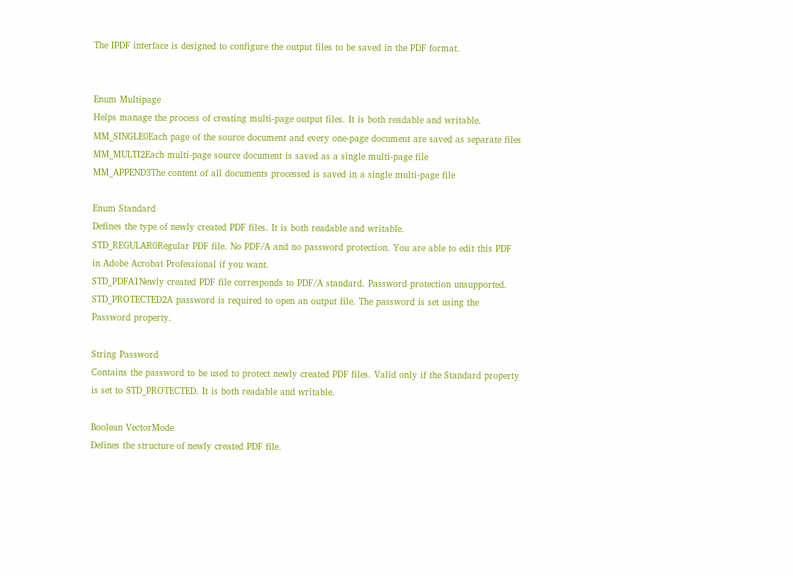The IPDF interface is designed to configure the output files to be saved in the PDF format.


Enum Multipage
Helps manage the process of creating multi-page output files. It is both readable and writable.
MM_SINGLE0Each page of the source document and every one-page document are saved as separate files
MM_MULTI2Each multi-page source document is saved as a single multi-page file
MM_APPEND3The content of all documents processed is saved in a single multi-page file

Enum Standard
Defines the type of newly created PDF files. It is both readable and writable.
STD_REGULAR0Regular PDF file. No PDF/A and no password protection. You are able to edit this PDF in Adobe Acrobat Professional if you want.
STD_PDFA1Newly created PDF file corresponds to PDF/A standard. Password protection unsupported.
STD_PROTECTED2A password is required to open an output file. The password is set using the Password property.

String Password
Contains the password to be used to protect newly created PDF files. Valid only if the Standard property is set to STD_PROTECTED. It is both readable and writable.

Boolean VectorMode
Defines the structure of newly created PDF file.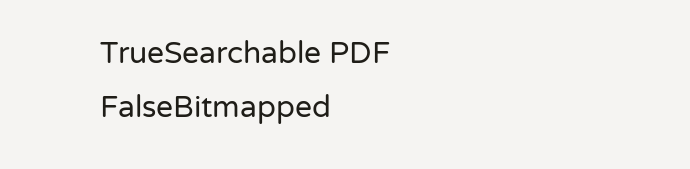TrueSearchable PDF
FalseBitmapped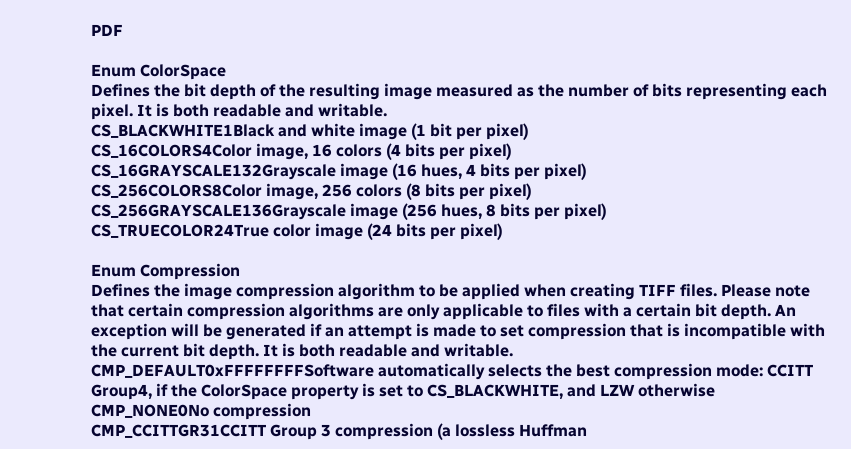PDF

Enum ColorSpace
Defines the bit depth of the resulting image measured as the number of bits representing each pixel. It is both readable and writable.
CS_BLACKWHITE1Black and white image (1 bit per pixel)
CS_16COLORS4Color image, 16 colors (4 bits per pixel)
CS_16GRAYSCALE132Grayscale image (16 hues, 4 bits per pixel)
CS_256COLORS8Color image, 256 colors (8 bits per pixel)
CS_256GRAYSCALE136Grayscale image (256 hues, 8 bits per pixel)
CS_TRUECOLOR24True color image (24 bits per pixel)

Enum Compression
Defines the image compression algorithm to be applied when creating TIFF files. Please note that certain compression algorithms are only applicable to files with a certain bit depth. An exception will be generated if an attempt is made to set compression that is incompatible with the current bit depth. It is both readable and writable.
CMP_DEFAULT0xFFFFFFFFSoftware automatically selects the best compression mode: CCITT Group4, if the ColorSpace property is set to CS_BLACKWHITE, and LZW otherwise
CMP_NONE0No compression
CMP_CCITTGR31CCITT Group 3 compression (a lossless Huffman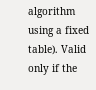algorithm using a fixed table). Valid only if the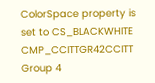ColorSpace property is set to CS_BLACKWHITE
CMP_CCITTGR42CCITT Group 4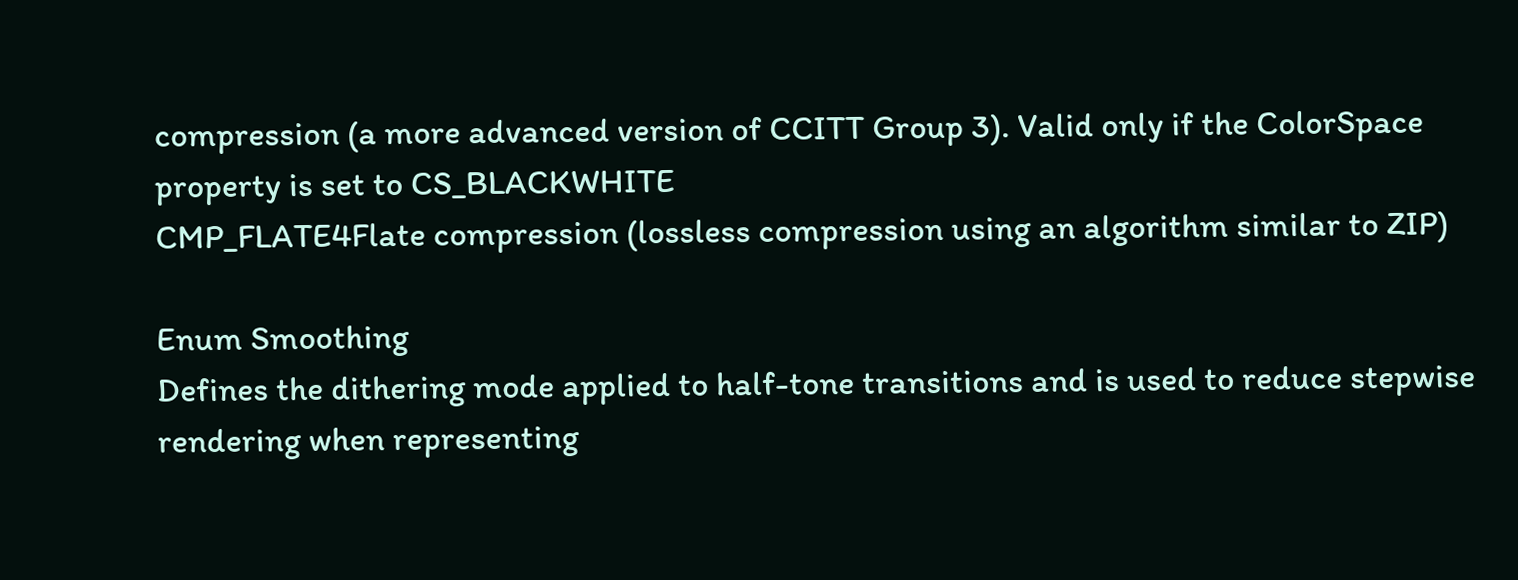compression (a more advanced version of CCITT Group 3). Valid only if the ColorSpace property is set to CS_BLACKWHITE
CMP_FLATE4Flate compression (lossless compression using an algorithm similar to ZIP)

Enum Smoothing
Defines the dithering mode applied to half-tone transitions and is used to reduce stepwise rendering when representing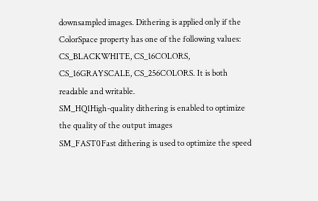downsampled images. Dithering is applied only if the ColorSpace property has one of the following values: CS_BLACKWHITE, CS_16COLORS, CS_16GRAYSCALE, CS_256COLORS. It is both readable and writable.
SM_HQ1High-quality dithering is enabled to optimize the quality of the output images
SM_FAST0Fast dithering is used to optimize the speed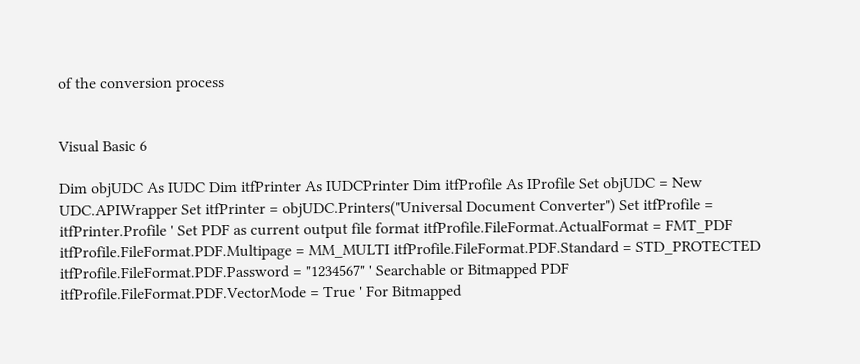of the conversion process


Visual Basic 6

Dim objUDC As IUDC Dim itfPrinter As IUDCPrinter Dim itfProfile As IProfile Set objUDC = New UDC.APIWrapper Set itfPrinter = objUDC.Printers("Universal Document Converter") Set itfProfile = itfPrinter.Profile ' Set PDF as current output file format itfProfile.FileFormat.ActualFormat = FMT_PDF itfProfile.FileFormat.PDF.Multipage = MM_MULTI itfProfile.FileFormat.PDF.Standard = STD_PROTECTED itfProfile.FileFormat.PDF.Password = "1234567" ' Searchable or Bitmapped PDF itfProfile.FileFormat.PDF.VectorMode = True ' For Bitmapped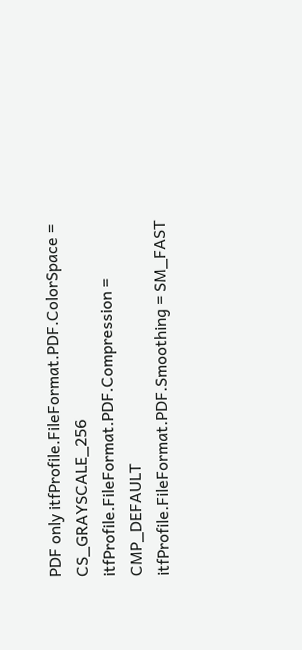PDF only itfProfile.FileFormat.PDF.ColorSpace = CS_GRAYSCALE_256 itfProfile.FileFormat.PDF.Compression = CMP_DEFAULT itfProfile.FileFormat.PDF.Smoothing = SM_FAST